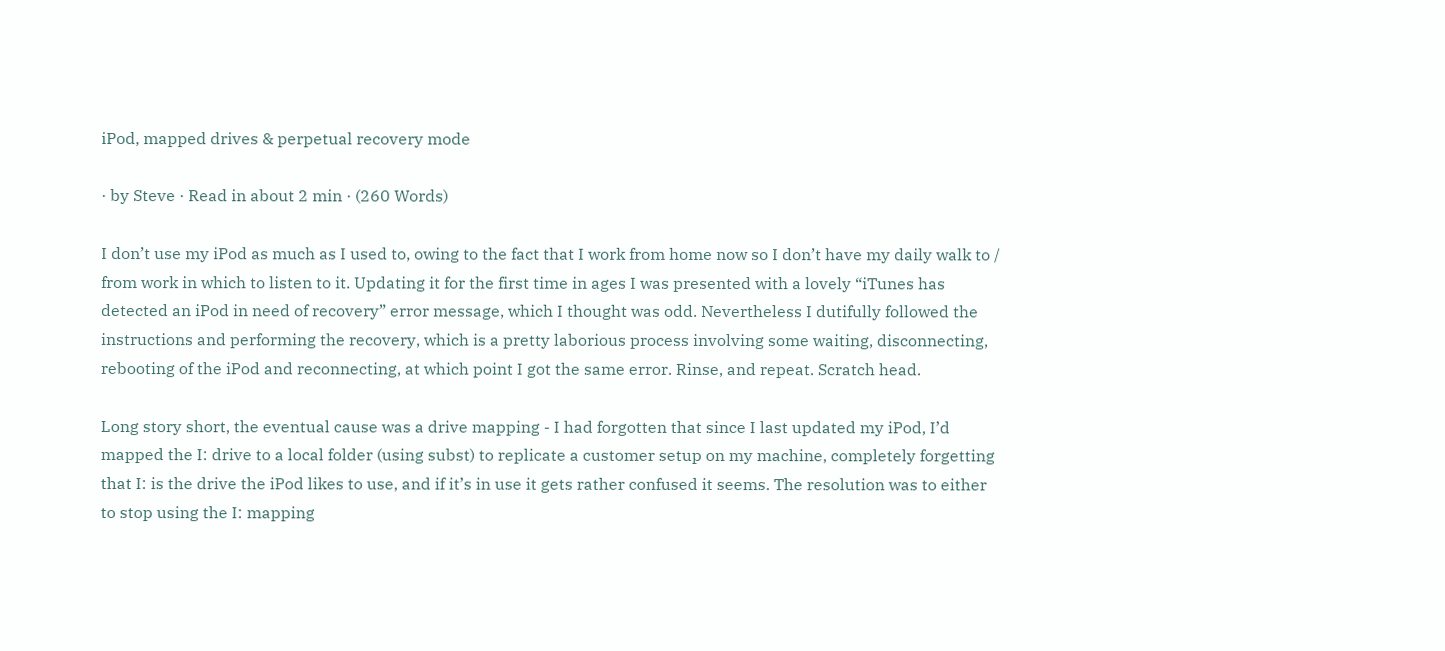iPod, mapped drives & perpetual recovery mode

· by Steve · Read in about 2 min · (260 Words)

I don’t use my iPod as much as I used to, owing to the fact that I work from home now so I don’t have my daily walk to / from work in which to listen to it. Updating it for the first time in ages I was presented with a lovely “iTunes has detected an iPod in need of recovery” error message, which I thought was odd. Nevertheless I dutifully followed the instructions and performing the recovery, which is a pretty laborious process involving some waiting, disconnecting, rebooting of the iPod and reconnecting, at which point I got the same error. Rinse, and repeat. Scratch head.

Long story short, the eventual cause was a drive mapping - I had forgotten that since I last updated my iPod, I’d mapped the I: drive to a local folder (using subst) to replicate a customer setup on my machine, completely forgetting that I: is the drive the iPod likes to use, and if it’s in use it gets rather confused it seems. The resolution was to either to stop using the I: mapping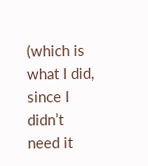(which is what I did, since I didn’t need it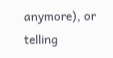anymore), or telling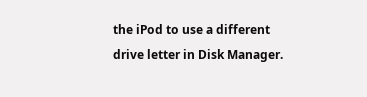the iPod to use a different drive letter in Disk Manager.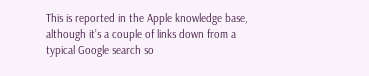This is reported in the Apple knowledge base, although it’s a couple of links down from a typical Google search so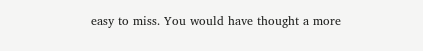easy to miss. You would have thought a more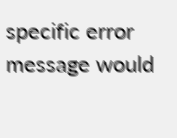specific error message would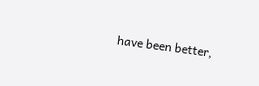have been better,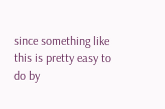since something like this is pretty easy to do by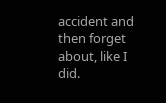accident and then forget about, like I did.